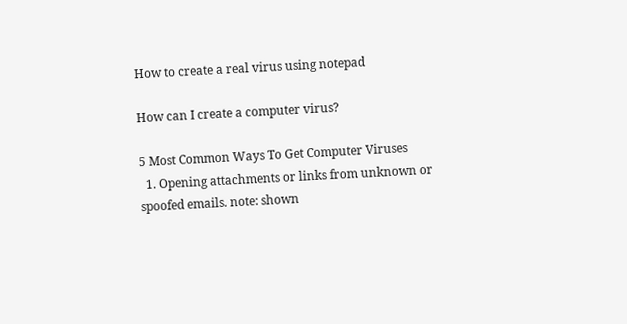How to create a real virus using notepad

How can I create a computer virus?

5 Most Common Ways To Get Computer Viruses
  1. Opening attachments or links from unknown or spoofed emails. note: shown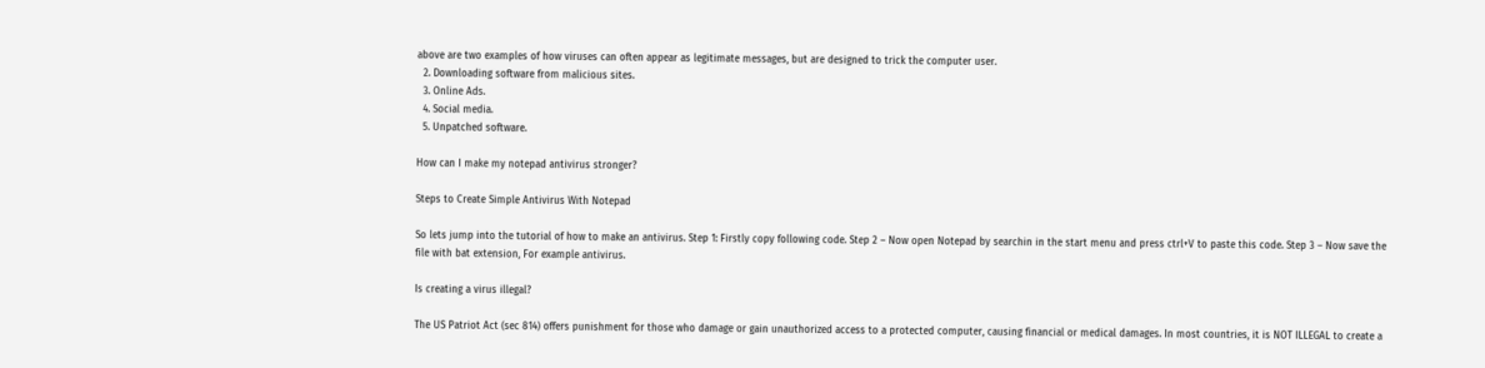above are two examples of how viruses can often appear as legitimate messages, but are designed to trick the computer user.
  2. Downloading software from malicious sites.
  3. Online Ads.
  4. Social media.
  5. Unpatched software.

How can I make my notepad antivirus stronger?

Steps to Create Simple Antivirus With Notepad

So lets jump into the tutorial of how to make an antivirus. Step 1: Firstly copy following code. Step 2 – Now open Notepad by searchin in the start menu and press ctrl+V to paste this code. Step 3 – Now save the file with bat extension, For example antivirus.

Is creating a virus illegal?

The US Patriot Act (sec 814) offers punishment for those who damage or gain unauthorized access to a protected computer, causing financial or medical damages. In most countries, it is NOT ILLEGAL to create a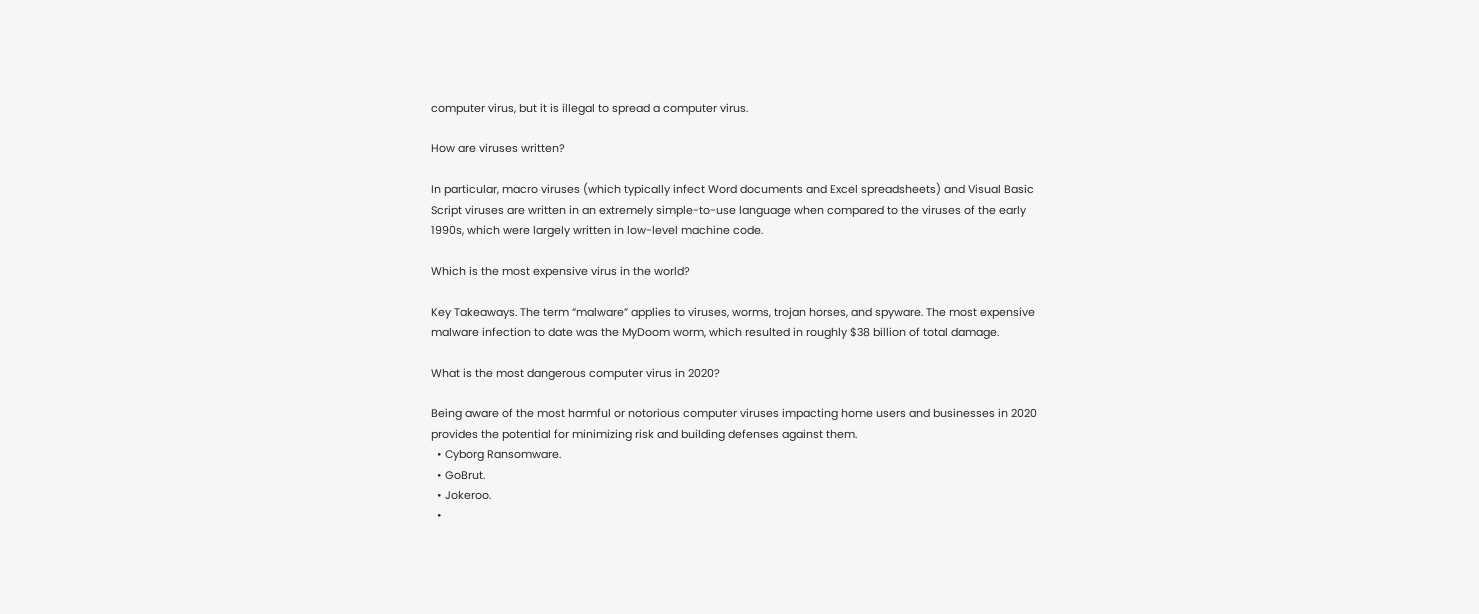computer virus, but it is illegal to spread a computer virus.

How are viruses written?

In particular, macro viruses (which typically infect Word documents and Excel spreadsheets) and Visual Basic Script viruses are written in an extremely simple-to-use language when compared to the viruses of the early 1990s, which were largely written in low-level machine code.

Which is the most expensive virus in the world?

Key Takeaways. The term “malware” applies to viruses, worms, trojan horses, and spyware. The most expensive malware infection to date was the MyDoom worm, which resulted in roughly $38 billion of total damage.

What is the most dangerous computer virus in 2020?

Being aware of the most harmful or notorious computer viruses impacting home users and businesses in 2020 provides the potential for minimizing risk and building defenses against them.
  • Cyborg Ransomware.
  • GoBrut.
  • Jokeroo.
  •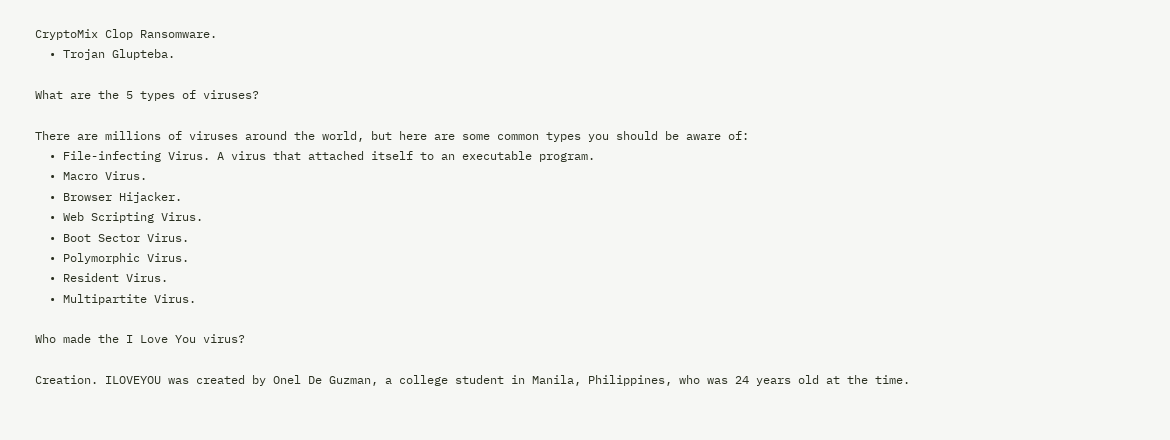CryptoMix Clop Ransomware.
  • Trojan Glupteba.

What are the 5 types of viruses?

There are millions of viruses around the world, but here are some common types you should be aware of:
  • File-infecting Virus. A virus that attached itself to an executable program.
  • Macro Virus.
  • Browser Hijacker.
  • Web Scripting Virus.
  • Boot Sector Virus.
  • Polymorphic Virus.
  • Resident Virus.
  • Multipartite Virus.

Who made the I Love You virus?

Creation. ILOVEYOU was created by Onel De Guzman, a college student in Manila, Philippines, who was 24 years old at the time.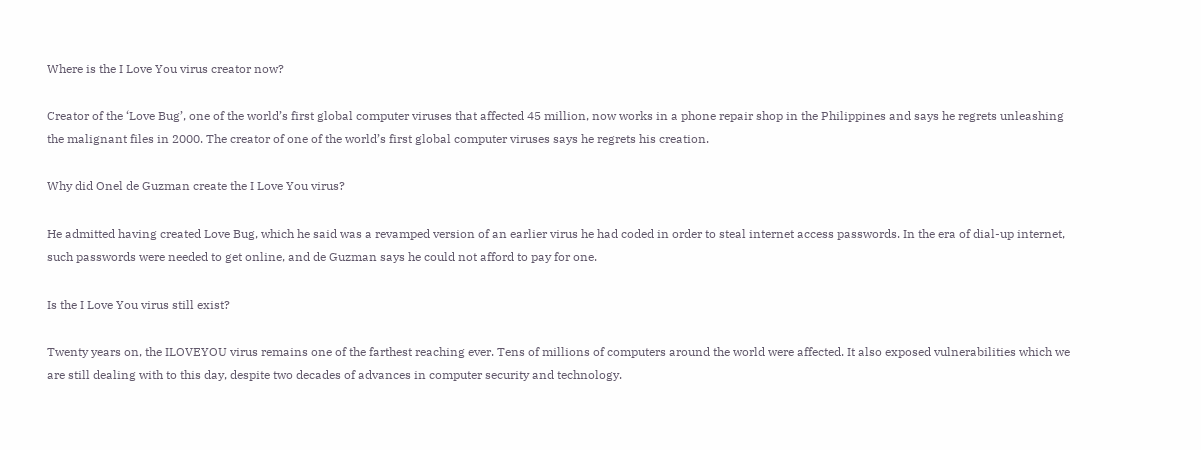Where is the I Love You virus creator now?

Creator of the ‘Love Bug’, one of the world’s first global computer viruses that affected 45 million, now works in a phone repair shop in the Philippines and says he regrets unleashing the malignant files in 2000. The creator of one of the world’s first global computer viruses says he regrets his creation.

Why did Onel de Guzman create the I Love You virus?

He admitted having created Love Bug, which he said was a revamped version of an earlier virus he had coded in order to steal internet access passwords. In the era of dial-up internet, such passwords were needed to get online, and de Guzman says he could not afford to pay for one.

Is the I Love You virus still exist?

Twenty years on, the ILOVEYOU virus remains one of the farthest reaching ever. Tens of millions of computers around the world were affected. It also exposed vulnerabilities which we are still dealing with to this day, despite two decades of advances in computer security and technology.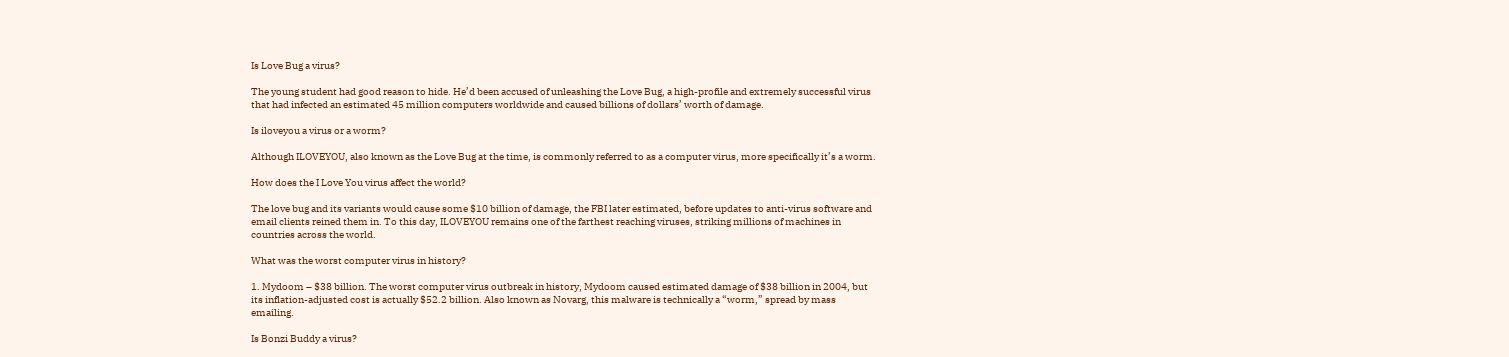Is Love Bug a virus?

The young student had good reason to hide. He’d been accused of unleashing the Love Bug, a high-profile and extremely successful virus that had infected an estimated 45 million computers worldwide and caused billions of dollars’ worth of damage.

Is iloveyou a virus or a worm?

Although ILOVEYOU, also known as the Love Bug at the time, is commonly referred to as a computer virus, more specifically it’s a worm.

How does the I Love You virus affect the world?

The love bug and its variants would cause some $10 billion of damage, the FBI later estimated, before updates to anti-virus software and email clients reined them in. To this day, ILOVEYOU remains one of the farthest reaching viruses, striking millions of machines in countries across the world.

What was the worst computer virus in history?

1. Mydoom – $38 billion. The worst computer virus outbreak in history, Mydoom caused estimated damage of $38 billion in 2004, but its inflation-adjusted cost is actually $52.2 billion. Also known as Novarg, this malware is technically a “worm,” spread by mass emailing.

Is Bonzi Buddy a virus?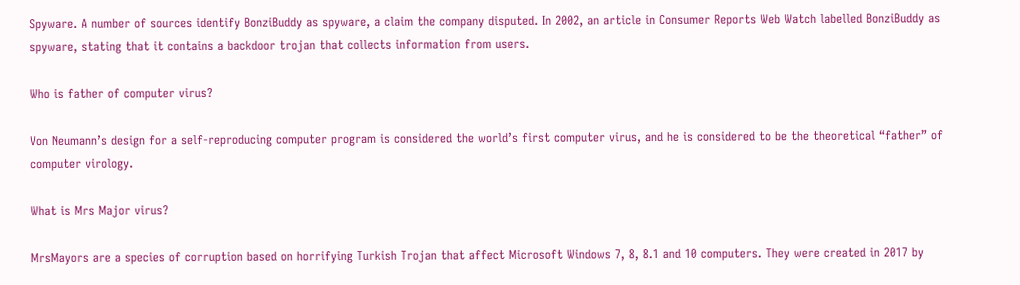Spyware. A number of sources identify BonziBuddy as spyware, a claim the company disputed. In 2002, an article in Consumer Reports Web Watch labelled BonziBuddy as spyware, stating that it contains a backdoor trojan that collects information from users.

Who is father of computer virus?

Von Neumann’s design for a self-reproducing computer program is considered the world’s first computer virus, and he is considered to be the theoretical “father” of computer virology.

What is Mrs Major virus?

MrsMayors are a species of corruption based on horrifying Turkish Trojan that affect Microsoft Windows 7, 8, 8.1 and 10 computers. They were created in 2017 by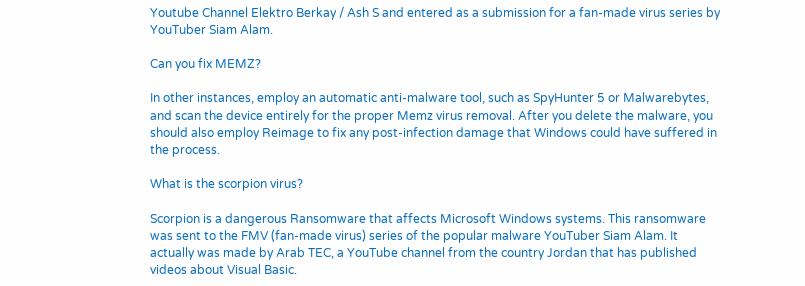Youtube Channel Elektro Berkay / Ash S and entered as a submission for a fan-made virus series by YouTuber Siam Alam.

Can you fix MEMZ?

In other instances, employ an automatic anti-malware tool, such as SpyHunter 5 or Malwarebytes, and scan the device entirely for the proper Memz virus removal. After you delete the malware, you should also employ Reimage to fix any post-infection damage that Windows could have suffered in the process.

What is the scorpion virus?

Scorpion is a dangerous Ransomware that affects Microsoft Windows systems. This ransomware was sent to the FMV (fan-made virus) series of the popular malware YouTuber Siam Alam. It actually was made by Arab TEC, a YouTube channel from the country Jordan that has published videos about Visual Basic.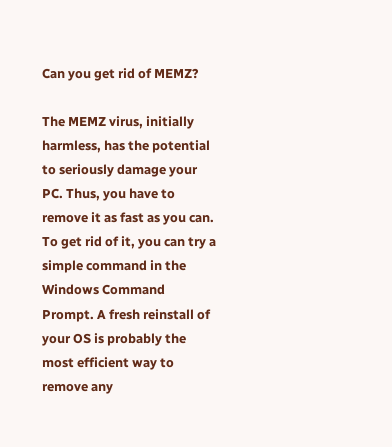Can you get rid of MEMZ?

The MEMZ virus, initially harmless, has the potential to seriously damage your PC. Thus, you have to remove it as fast as you can. To get rid of it, you can try a simple command in the Windows Command Prompt. A fresh reinstall of your OS is probably the most efficient way to remove any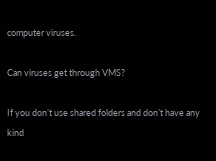computer viruses.

Can viruses get through VMS?

If you don’t use shared folders and don’t have any kind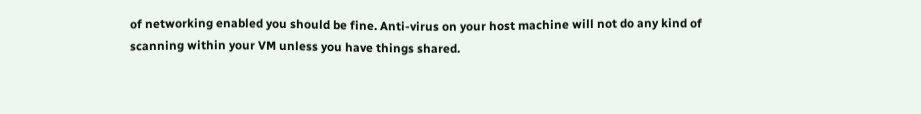of networking enabled you should be fine. Anti-virus on your host machine will not do any kind of scanning within your VM unless you have things shared.